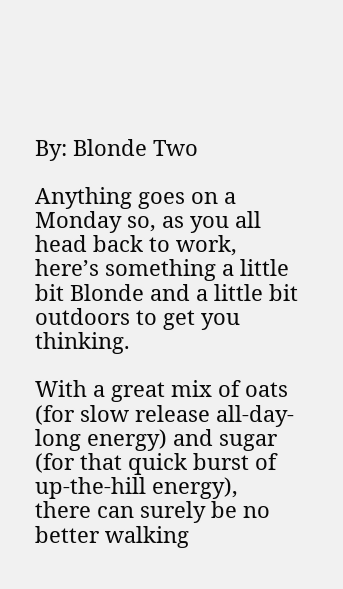By: Blonde Two

Anything goes on a Monday so, as you all head back to work, here’s something a little bit Blonde and a little bit outdoors to get you thinking.

With a great mix of oats (for slow release all-day-long energy) and sugar (for that quick burst of up-the-hill energy), there can surely be no better walking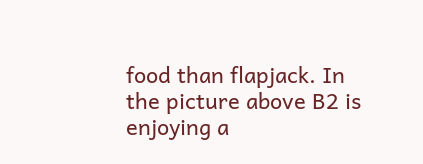food than flapjack. In the picture above B2 is enjoying a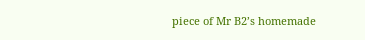piece of Mr B2’s homemade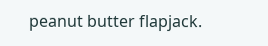peanut butter flapjack.